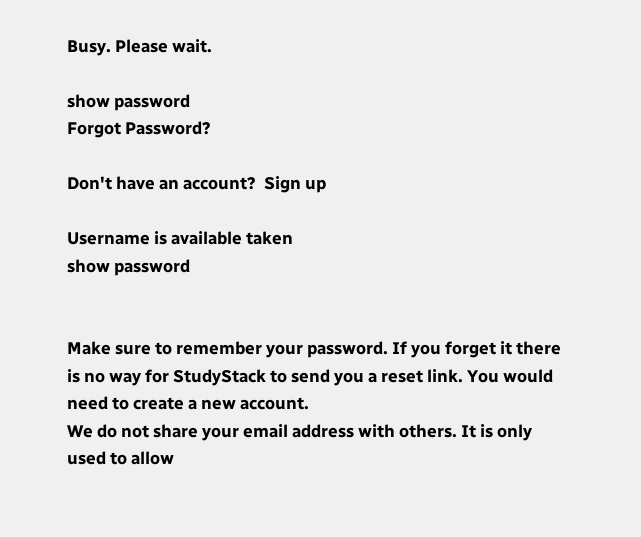Busy. Please wait.

show password
Forgot Password?

Don't have an account?  Sign up

Username is available taken
show password


Make sure to remember your password. If you forget it there is no way for StudyStack to send you a reset link. You would need to create a new account.
We do not share your email address with others. It is only used to allow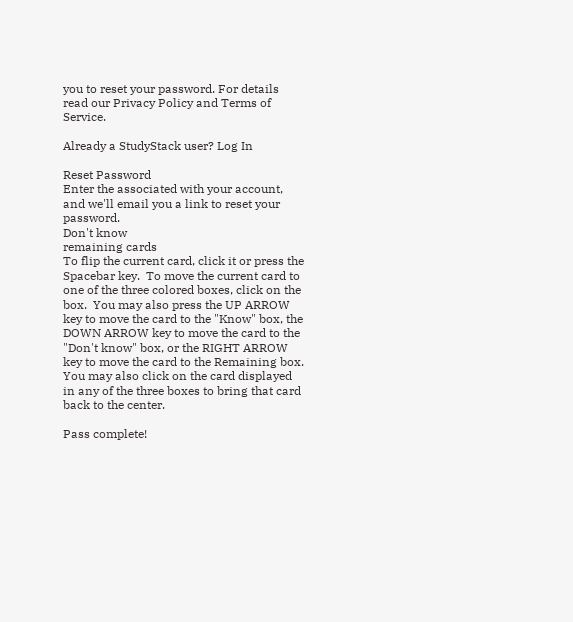you to reset your password. For details read our Privacy Policy and Terms of Service.

Already a StudyStack user? Log In

Reset Password
Enter the associated with your account, and we'll email you a link to reset your password.
Don't know
remaining cards
To flip the current card, click it or press the Spacebar key.  To move the current card to one of the three colored boxes, click on the box.  You may also press the UP ARROW key to move the card to the "Know" box, the DOWN ARROW key to move the card to the "Don't know" box, or the RIGHT ARROW key to move the card to the Remaining box.  You may also click on the card displayed in any of the three boxes to bring that card back to the center.

Pass complete!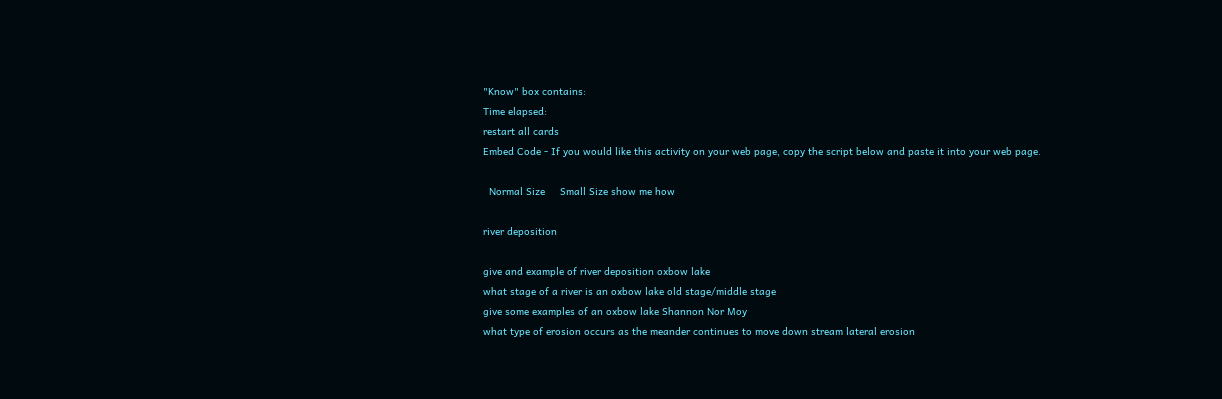"Know" box contains:
Time elapsed:
restart all cards
Embed Code - If you would like this activity on your web page, copy the script below and paste it into your web page.

  Normal Size     Small Size show me how

river deposition

give and example of river deposition oxbow lake
what stage of a river is an oxbow lake old stage/middle stage
give some examples of an oxbow lake Shannon Nor Moy
what type of erosion occurs as the meander continues to move down stream lateral erosion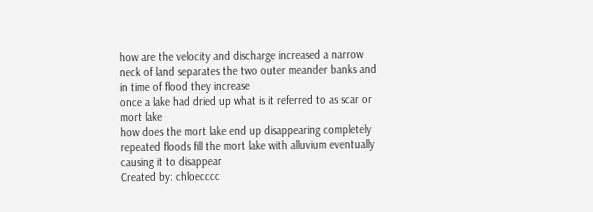how are the velocity and discharge increased a narrow neck of land separates the two outer meander banks and in time of flood they increase
once a lake had dried up what is it referred to as scar or mort lake
how does the mort lake end up disappearing completely repeated floods fill the mort lake with alluvium eventually causing it to disappear
Created by: chloecccc